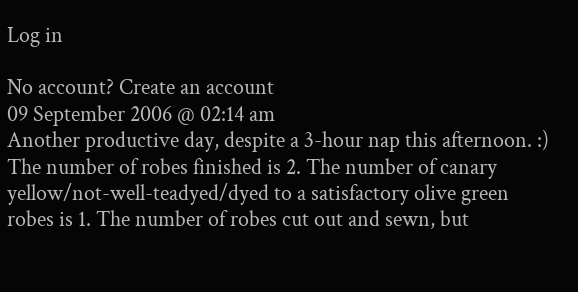Log in

No account? Create an account
09 September 2006 @ 02:14 am
Another productive day, despite a 3-hour nap this afternoon. :) The number of robes finished is 2. The number of canary yellow/not-well-teadyed/dyed to a satisfactory olive green robes is 1. The number of robes cut out and sewn, but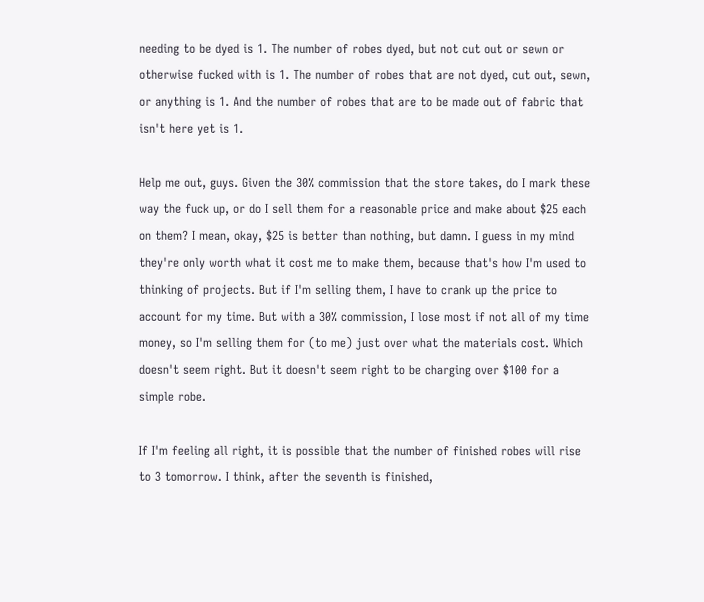needing to be dyed is 1. The number of robes dyed, but not cut out or sewn or otherwise fucked with is 1. The number of robes that are not dyed, cut out, sewn, or anything is 1. And the number of robes that are to be made out of fabric that isn't here yet is 1.

Help me out, guys. Given the 30% commission that the store takes, do I mark these way the fuck up, or do I sell them for a reasonable price and make about $25 each on them? I mean, okay, $25 is better than nothing, but damn. I guess in my mind they're only worth what it cost me to make them, because that's how I'm used to thinking of projects. But if I'm selling them, I have to crank up the price to account for my time. But with a 30% commission, I lose most if not all of my time money, so I'm selling them for (to me) just over what the materials cost. Which doesn't seem right. But it doesn't seem right to be charging over $100 for a simple robe.

If I'm feeling all right, it is possible that the number of finished robes will rise to 3 tomorrow. I think, after the seventh is finished,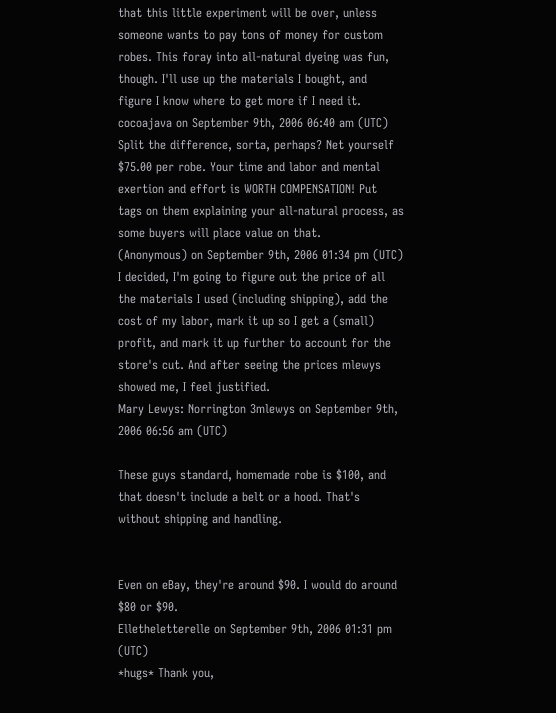that this little experiment will be over, unless someone wants to pay tons of money for custom robes. This foray into all-natural dyeing was fun, though. I'll use up the materials I bought, and figure I know where to get more if I need it.
cocoajava on September 9th, 2006 06:40 am (UTC)
Split the difference, sorta, perhaps? Net yourself $75.00 per robe. Your time and labor and mental exertion and effort is WORTH COMPENSATION! Put tags on them explaining your all-natural process, as some buyers will place value on that.
(Anonymous) on September 9th, 2006 01:34 pm (UTC)
I decided, I'm going to figure out the price of all the materials I used (including shipping), add the cost of my labor, mark it up so I get a (small) profit, and mark it up further to account for the store's cut. And after seeing the prices mlewys showed me, I feel justified.
Mary Lewys: Norrington 3mlewys on September 9th, 2006 06:56 am (UTC)

These guys standard, homemade robe is $100, and that doesn't include a belt or a hood. That's without shipping and handling.


Even on eBay, they're around $90. I would do around $80 or $90.
Elletheletterelle on September 9th, 2006 01:31 pm (UTC)
*hugs* Thank you,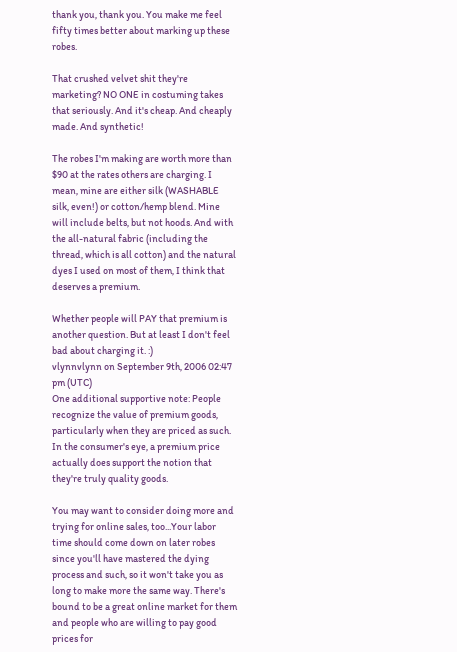thank you, thank you. You make me feel fifty times better about marking up these robes.

That crushed velvet shit they're marketing? NO ONE in costuming takes that seriously. And it's cheap. And cheaply made. And synthetic!

The robes I'm making are worth more than $90 at the rates others are charging. I mean, mine are either silk (WASHABLE silk, even!) or cotton/hemp blend. Mine will include belts, but not hoods. And with the all-natural fabric (including the thread, which is all cotton) and the natural dyes I used on most of them, I think that deserves a premium.

Whether people will PAY that premium is another question. But at least I don't feel bad about charging it. :)
vlynnvlynn on September 9th, 2006 02:47 pm (UTC)
One additional supportive note: People recognize the value of premium goods, particularly when they are priced as such. In the consumer's eye, a premium price actually does support the notion that they're truly quality goods.

You may want to consider doing more and trying for online sales, too...Your labor time should come down on later robes since you'll have mastered the dying process and such, so it won't take you as long to make more the same way. There's bound to be a great online market for them and people who are willing to pay good prices for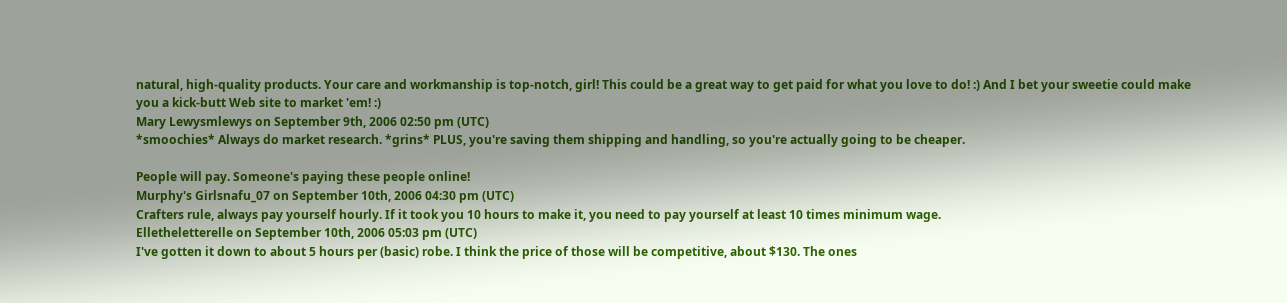natural, high-quality products. Your care and workmanship is top-notch, girl! This could be a great way to get paid for what you love to do! :) And I bet your sweetie could make you a kick-butt Web site to market 'em! :)
Mary Lewysmlewys on September 9th, 2006 02:50 pm (UTC)
*smoochies* Always do market research. *grins* PLUS, you're saving them shipping and handling, so you're actually going to be cheaper.

People will pay. Someone's paying these people online!
Murphy's Girlsnafu_07 on September 10th, 2006 04:30 pm (UTC)
Crafters rule, always pay yourself hourly. If it took you 10 hours to make it, you need to pay yourself at least 10 times minimum wage.
Elletheletterelle on September 10th, 2006 05:03 pm (UTC)
I've gotten it down to about 5 hours per (basic) robe. I think the price of those will be competitive, about $130. The ones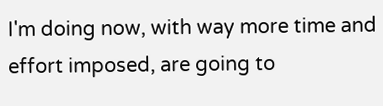I'm doing now, with way more time and effort imposed, are going to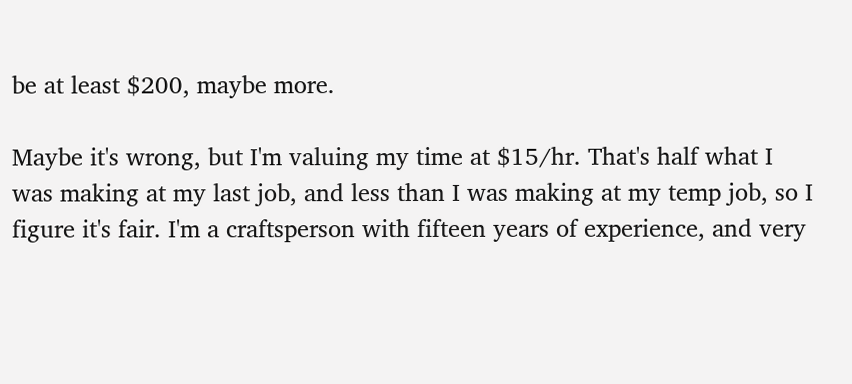be at least $200, maybe more.

Maybe it's wrong, but I'm valuing my time at $15/hr. That's half what I was making at my last job, and less than I was making at my temp job, so I figure it's fair. I'm a craftsperson with fifteen years of experience, and very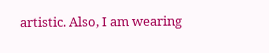artistic. Also, I am wearing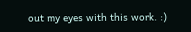out my eyes with this work. :)